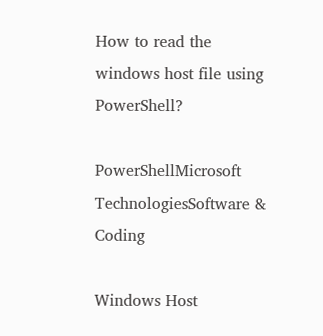How to read the windows host file using PowerShell?

PowerShellMicrosoft TechnologiesSoftware & Coding

Windows Host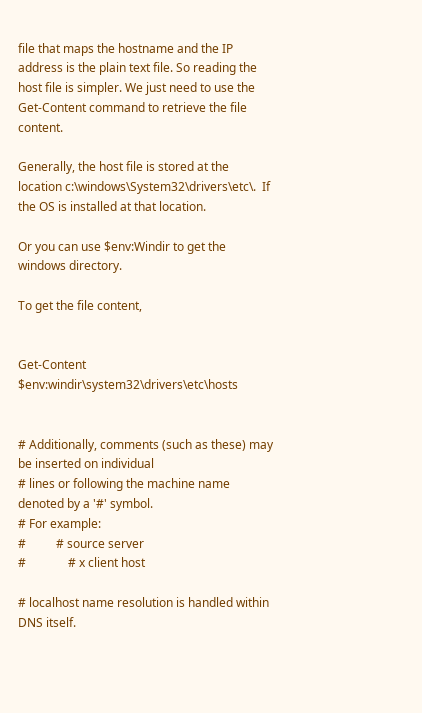file that maps the hostname and the IP address is the plain text file. So reading the host file is simpler. We just need to use the Get-Content command to retrieve the file content.

Generally, the host file is stored at the location c:\windows\System32\drivers\etc\.  If the OS is installed at that location.

Or you can use $env:Windir to get the windows directory.

To get the file content,


Get-Content $env:windir\system32\drivers\etc\hosts


# Additionally, comments (such as these) may be inserted on individual
# lines or following the machine name denoted by a '#' symbol.
# For example:
#          # source server
#              # x client host

# localhost name resolution is handled within DNS itself.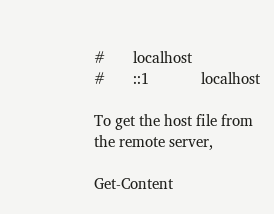#       localhost
#       ::1             localhost

To get the host file from the remote server,

Get-Content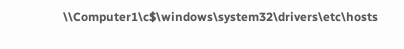\\Computer1\c$\windows\system32\drivers\etc\hosts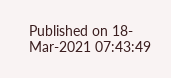Published on 18-Mar-2021 07:43:49